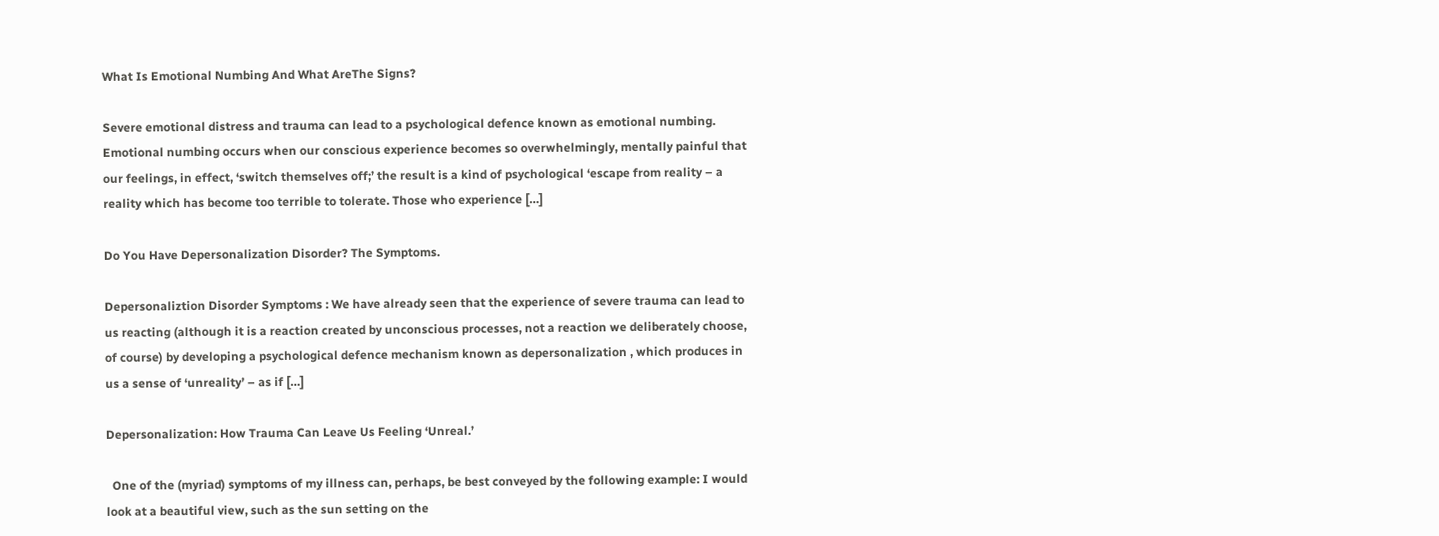What Is Emotional Numbing And What AreThe Signs?

Severe emotional distress and trauma can lead to a psychological defence known as emotional numbing. Emotional numbing occurs when our conscious experience becomes so overwhelmingly, mentally painful that our feelings, in effect, ‘switch themselves off;’ the result is a kind of psychological ‘escape from reality – a reality which has become too terrible to tolerate. Those who experience […]

Do You Have Depersonalization Disorder? The Symptoms.

Depersonaliztion Disorder Symptoms : We have already seen that the experience of severe trauma can lead to us reacting (although it is a reaction created by unconscious processes, not a reaction we deliberately choose, of course) by developing a psychological defence mechanism known as depersonalization , which produces in us a sense of ‘unreality’ – as if […]

Depersonalization: How Trauma Can Leave Us Feeling ‘Unreal.’

  One of the (myriad) symptoms of my illness can, perhaps, be best conveyed by the following example: I would look at a beautiful view, such as the sun setting on the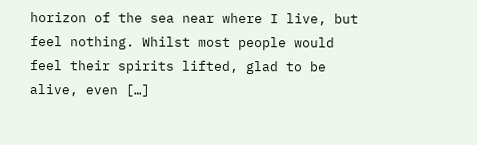horizon of the sea near where I live, but feel nothing. Whilst most people would feel their spirits lifted, glad to be alive, even […]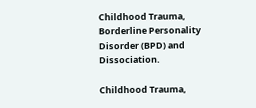Childhood Trauma, Borderline Personality Disorder (BPD) and Dissociation.

Childhood Trauma,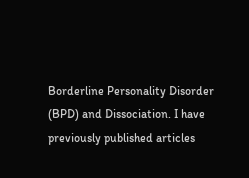Borderline Personality Disorder (BPD) and Dissociation. I have previously published articles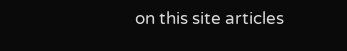on this site articles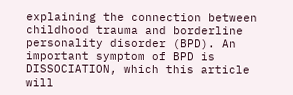explaining the connection between childhood trauma and borderline personality disorder (BPD). An important symptom of BPD is DISSOCIATION, which this article will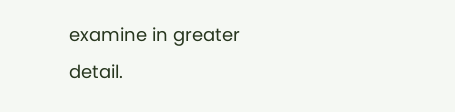examine in greater detail.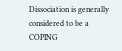Dissociation is generally considered to be a COPING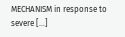MECHANISM in response to severe […]